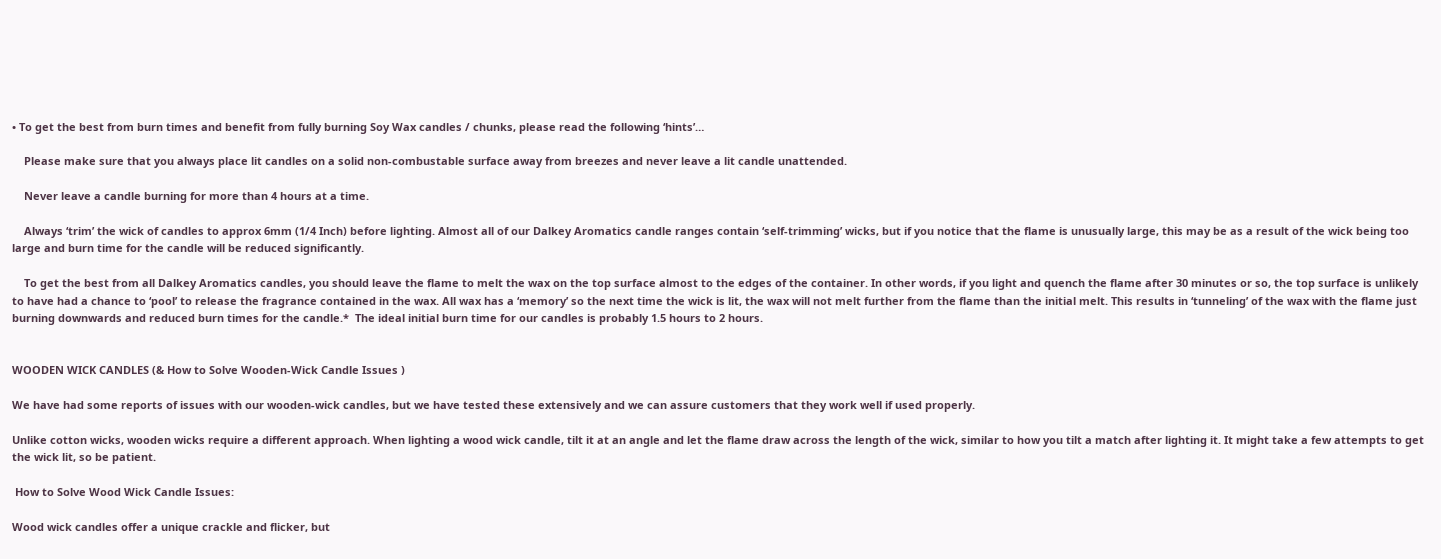• To get the best from burn times and benefit from fully burning Soy Wax candles / chunks, please read the following ‘hints’…

    Please make sure that you always place lit candles on a solid non-combustable surface away from breezes and never leave a lit candle unattended.

    Never leave a candle burning for more than 4 hours at a time.

    Always ‘trim’ the wick of candles to approx 6mm (1/4 Inch) before lighting. Almost all of our Dalkey Aromatics candle ranges contain ‘self-trimming’ wicks, but if you notice that the flame is unusually large, this may be as a result of the wick being too large and burn time for the candle will be reduced significantly.

    To get the best from all Dalkey Aromatics candles, you should leave the flame to melt the wax on the top surface almost to the edges of the container. In other words, if you light and quench the flame after 30 minutes or so, the top surface is unlikely to have had a chance to ‘pool’ to release the fragrance contained in the wax. All wax has a ‘memory’ so the next time the wick is lit, the wax will not melt further from the flame than the initial melt. This results in ‘tunneling’ of the wax with the flame just burning downwards and reduced burn times for the candle.*  The ideal initial burn time for our candles is probably 1.5 hours to 2 hours.


WOODEN WICK CANDLES (& How to Solve Wooden-Wick Candle Issues )

We have had some reports of issues with our wooden-wick candles, but we have tested these extensively and we can assure customers that they work well if used properly.

Unlike cotton wicks, wooden wicks require a different approach. When lighting a wood wick candle, tilt it at an angle and let the flame draw across the length of the wick, similar to how you tilt a match after lighting it. It might take a few attempts to get the wick lit, so be patient.

 How to Solve Wood Wick Candle Issues:

Wood wick candles offer a unique crackle and flicker, but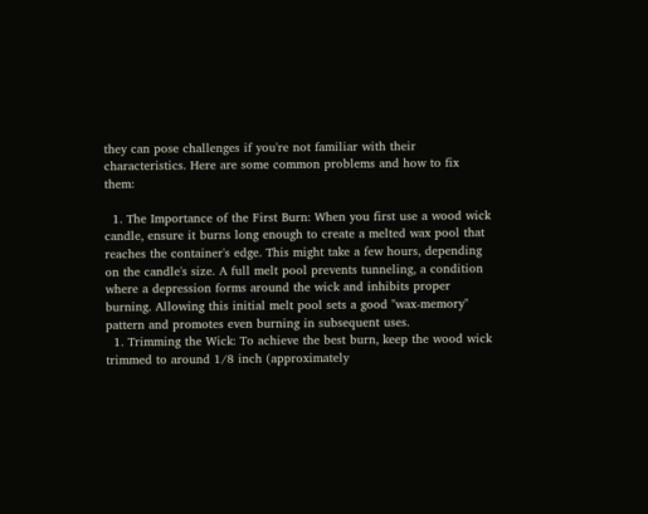they can pose challenges if you're not familiar with their characteristics. Here are some common problems and how to fix them:

  1. The Importance of the First Burn: When you first use a wood wick candle, ensure it burns long enough to create a melted wax pool that reaches the container's edge. This might take a few hours, depending on the candle's size. A full melt pool prevents tunneling, a condition where a depression forms around the wick and inhibits proper burning. Allowing this initial melt pool sets a good "wax-memory" pattern and promotes even burning in subsequent uses.
  1. Trimming the Wick: To achieve the best burn, keep the wood wick trimmed to around 1/8 inch (approximately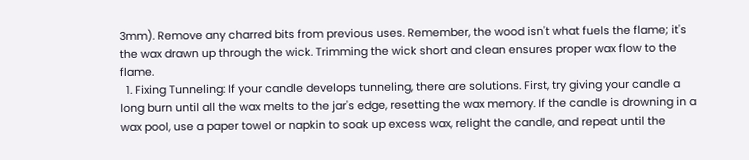3mm). Remove any charred bits from previous uses. Remember, the wood isn't what fuels the flame; it's the wax drawn up through the wick. Trimming the wick short and clean ensures proper wax flow to the flame.
  1. Fixing Tunneling: If your candle develops tunneling, there are solutions. First, try giving your candle a long burn until all the wax melts to the jar's edge, resetting the wax memory. If the candle is drowning in a wax pool, use a paper towel or napkin to soak up excess wax, relight the candle, and repeat until the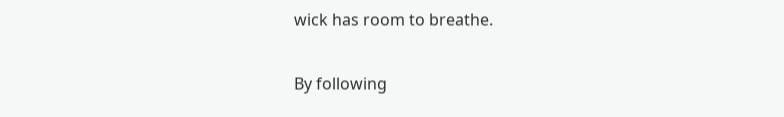wick has room to breathe.

By following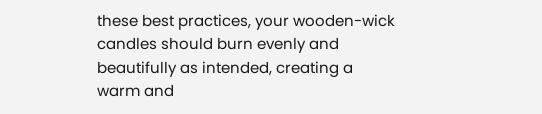these best practices, your wooden-wick candles should burn evenly and beautifully as intended, creating a warm and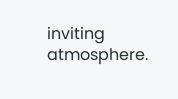inviting atmosphere.